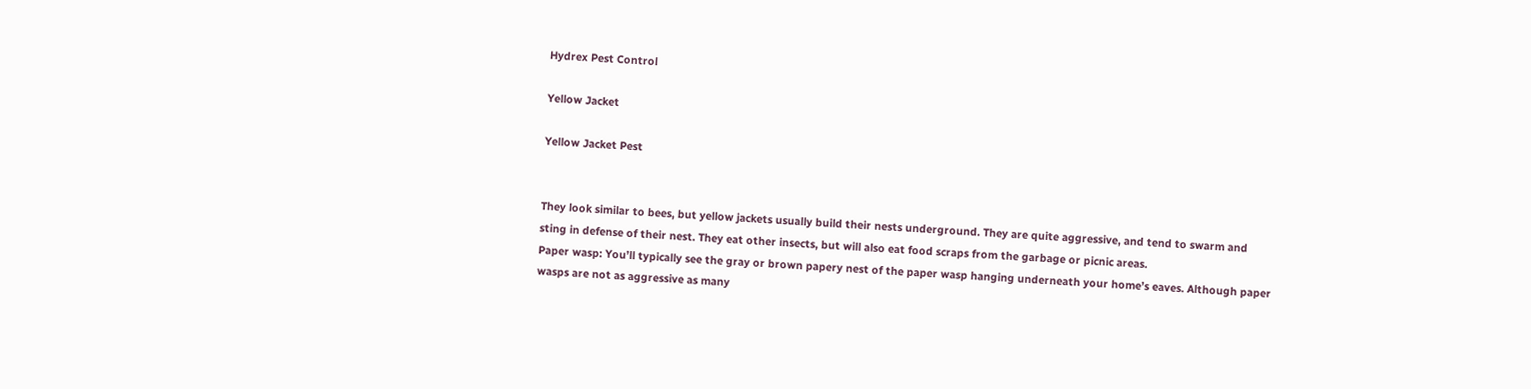Hydrex Pest Control

Yellow Jacket

Yellow Jacket Pest


They look similar to bees, but yellow jackets usually build their nests underground. They are quite aggressive, and tend to swarm and sting in defense of their nest. They eat other insects, but will also eat food scraps from the garbage or picnic areas.
Paper wasp: You’ll typically see the gray or brown papery nest of the paper wasp hanging underneath your home’s eaves. Although paper wasps are not as aggressive as many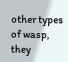other types of wasp, they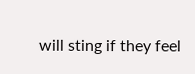will sting if they feel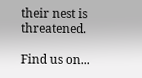their nest is threatened.

Find us on...